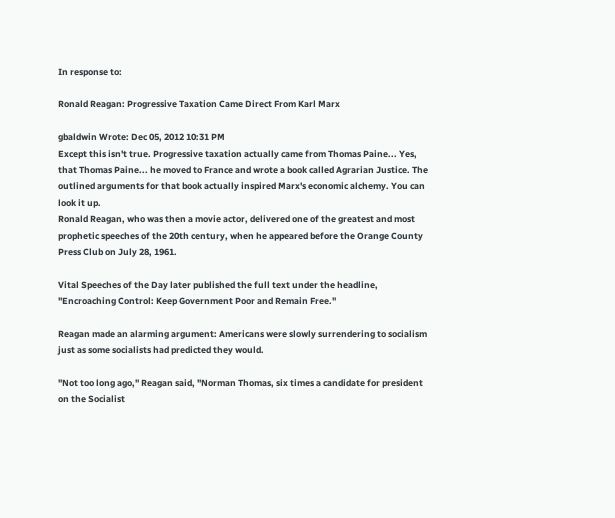In response to:

Ronald Reagan: Progressive Taxation Came Direct From Karl Marx

gbaldwin Wrote: Dec 05, 2012 10:31 PM
Except this isn't true. Progressive taxation actually came from Thomas Paine... Yes, that Thomas Paine... he moved to France and wrote a book called Agrarian Justice. The outlined arguments for that book actually inspired Marx's economic alchemy. You can look it up.
Ronald Reagan, who was then a movie actor, delivered one of the greatest and most prophetic speeches of the 20th century, when he appeared before the Orange County Press Club on July 28, 1961.

Vital Speeches of the Day later published the full text under the headline, "Encroaching Control: Keep Government Poor and Remain Free."

Reagan made an alarming argument: Americans were slowly surrendering to socialism just as some socialists had predicted they would.

"Not too long ago," Reagan said, "Norman Thomas, six times a candidate for president on the Socialist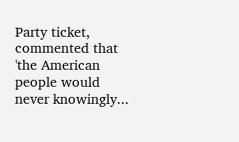Party ticket, commented that 'the American people would never knowingly...